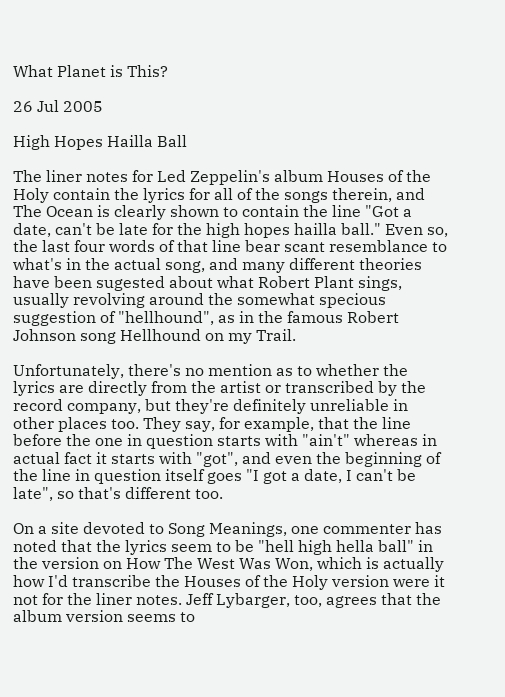What Planet is This?

26 Jul 2005

High Hopes Hailla Ball

The liner notes for Led Zeppelin's album Houses of the Holy contain the lyrics for all of the songs therein, and The Ocean is clearly shown to contain the line "Got a date, can't be late for the high hopes hailla ball." Even so, the last four words of that line bear scant resemblance to what's in the actual song, and many different theories have been sugested about what Robert Plant sings, usually revolving around the somewhat specious suggestion of "hellhound", as in the famous Robert Johnson song Hellhound on my Trail.

Unfortunately, there's no mention as to whether the lyrics are directly from the artist or transcribed by the record company, but they're definitely unreliable in other places too. They say, for example, that the line before the one in question starts with "ain't" whereas in actual fact it starts with "got", and even the beginning of the line in question itself goes "I got a date, I can't be late", so that's different too.

On a site devoted to Song Meanings, one commenter has noted that the lyrics seem to be "hell high hella ball" in the version on How The West Was Won, which is actually how I'd transcribe the Houses of the Holy version were it not for the liner notes. Jeff Lybarger, too, agrees that the album version seems to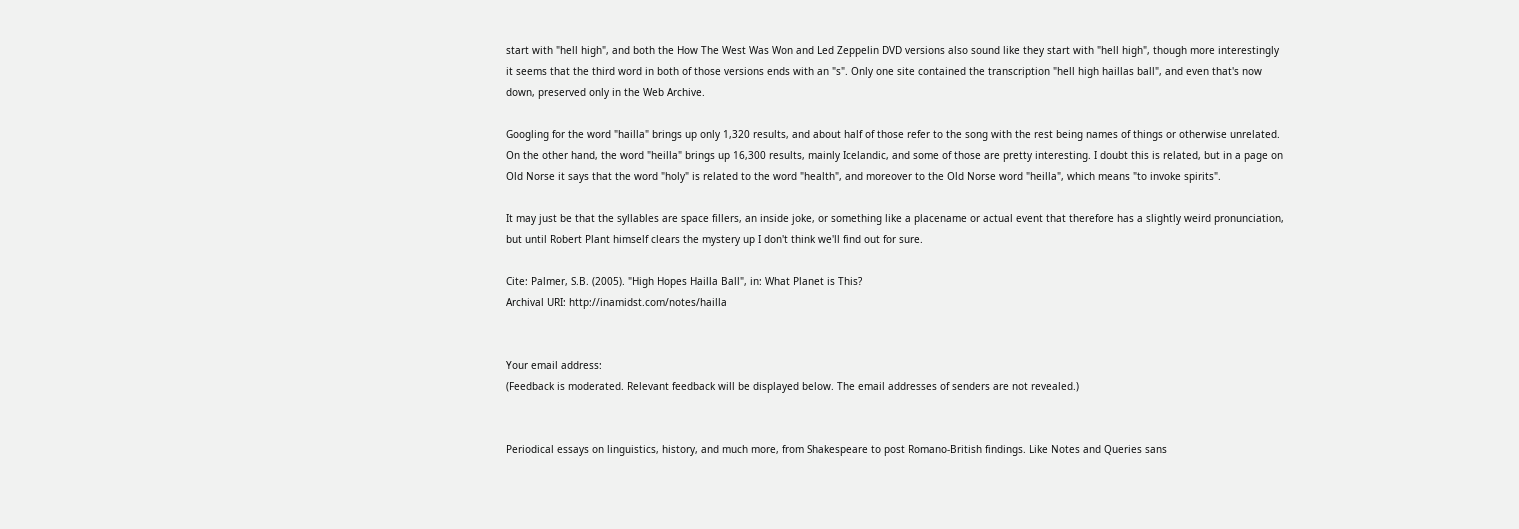start with "hell high", and both the How The West Was Won and Led Zeppelin DVD versions also sound like they start with "hell high", though more interestingly it seems that the third word in both of those versions ends with an "s". Only one site contained the transcription "hell high haillas ball", and even that's now down, preserved only in the Web Archive.

Googling for the word "hailla" brings up only 1,320 results, and about half of those refer to the song with the rest being names of things or otherwise unrelated. On the other hand, the word "heilla" brings up 16,300 results, mainly Icelandic, and some of those are pretty interesting. I doubt this is related, but in a page on Old Norse it says that the word "holy" is related to the word "health", and moreover to the Old Norse word "heilla", which means "to invoke spirits".

It may just be that the syllables are space fillers, an inside joke, or something like a placename or actual event that therefore has a slightly weird pronunciation, but until Robert Plant himself clears the mystery up I don't think we'll find out for sure.

Cite: Palmer, S.B. (2005). "High Hopes Hailla Ball", in: What Planet is This?
Archival URI: http://inamidst.com/notes/hailla


Your email address:
(Feedback is moderated. Relevant feedback will be displayed below. The email addresses of senders are not revealed.)


Periodical essays on linguistics, history, and much more, from Shakespeare to post Romano-British findings. Like Notes and Queries sans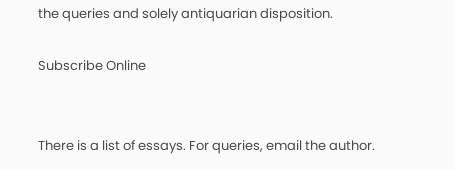the queries and solely antiquarian disposition.

Subscribe Online


There is a list of essays. For queries, email the author.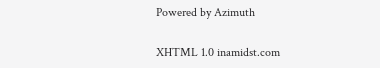Powered by Azimuth

XHTML 1.0 inamidst.com